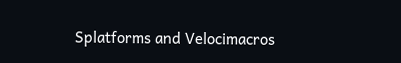Splatforms and Velocimacros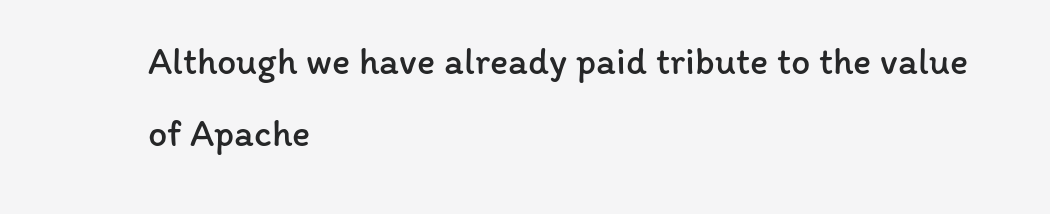Although we have already paid tribute to the value of Apache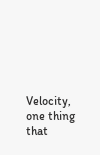Velocity, one thing that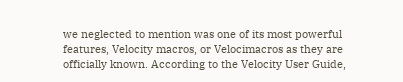we neglected to mention was one of its most powerful features, Velocity macros, or Velocimacros as they are officially known. According to the Velocity User Guide,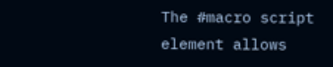The #macro script element allows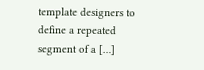template designers to define a repeated segment of a […]